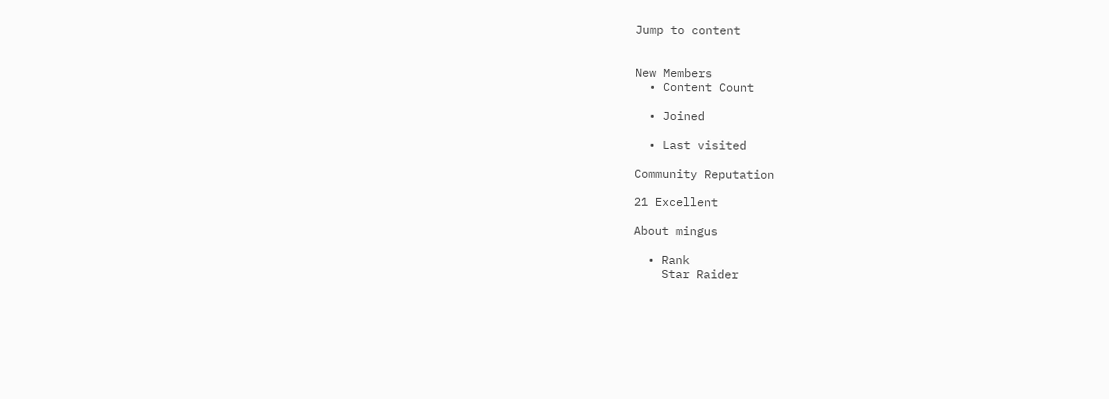Jump to content


New Members
  • Content Count

  • Joined

  • Last visited

Community Reputation

21 Excellent

About mingus

  • Rank
    Star Raider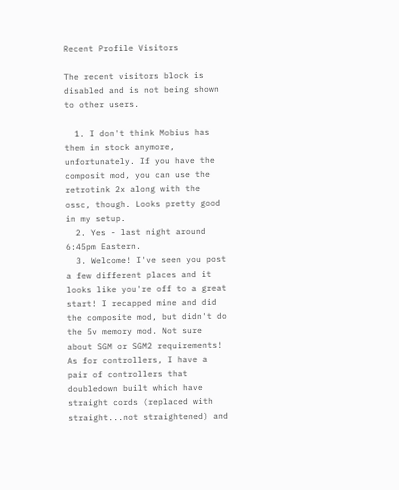Recent Profile Visitors

The recent visitors block is disabled and is not being shown to other users.

  1. I don't think Mobius has them in stock anymore, unfortunately. If you have the composit mod, you can use the retrotink 2x along with the ossc, though. Looks pretty good in my setup.
  2. Yes - last night around 6:45pm Eastern.
  3. Welcome! I've seen you post a few different places and it looks like you're off to a great start! I recapped mine and did the composite mod, but didn't do the 5v memory mod. Not sure about SGM or SGM2 requirements! As for controllers, I have a pair of controllers that doubledown built which have straight cords (replaced with straight...not straightened) and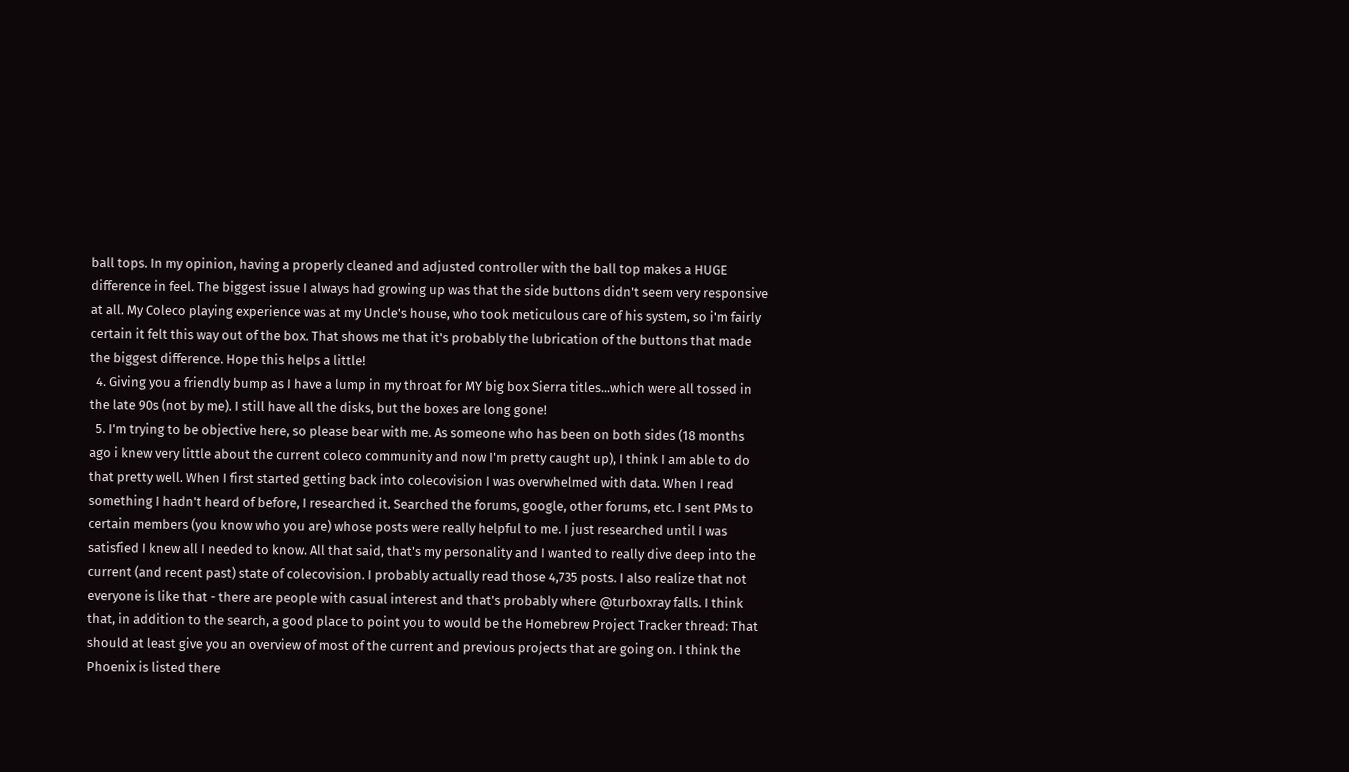ball tops. In my opinion, having a properly cleaned and adjusted controller with the ball top makes a HUGE difference in feel. The biggest issue I always had growing up was that the side buttons didn't seem very responsive at all. My Coleco playing experience was at my Uncle's house, who took meticulous care of his system, so i'm fairly certain it felt this way out of the box. That shows me that it's probably the lubrication of the buttons that made the biggest difference. Hope this helps a little!
  4. Giving you a friendly bump as I have a lump in my throat for MY big box Sierra titles...which were all tossed in the late 90s (not by me). I still have all the disks, but the boxes are long gone!
  5. I'm trying to be objective here, so please bear with me. As someone who has been on both sides (18 months ago i knew very little about the current coleco community and now I'm pretty caught up), I think I am able to do that pretty well. When I first started getting back into colecovision I was overwhelmed with data. When I read something I hadn't heard of before, I researched it. Searched the forums, google, other forums, etc. I sent PMs to certain members (you know who you are) whose posts were really helpful to me. I just researched until I was satisfied I knew all I needed to know. All that said, that's my personality and I wanted to really dive deep into the current (and recent past) state of colecovision. I probably actually read those 4,735 posts. I also realize that not everyone is like that - there are people with casual interest and that's probably where @turboxray falls. I think that, in addition to the search, a good place to point you to would be the Homebrew Project Tracker thread: That should at least give you an overview of most of the current and previous projects that are going on. I think the Phoenix is listed there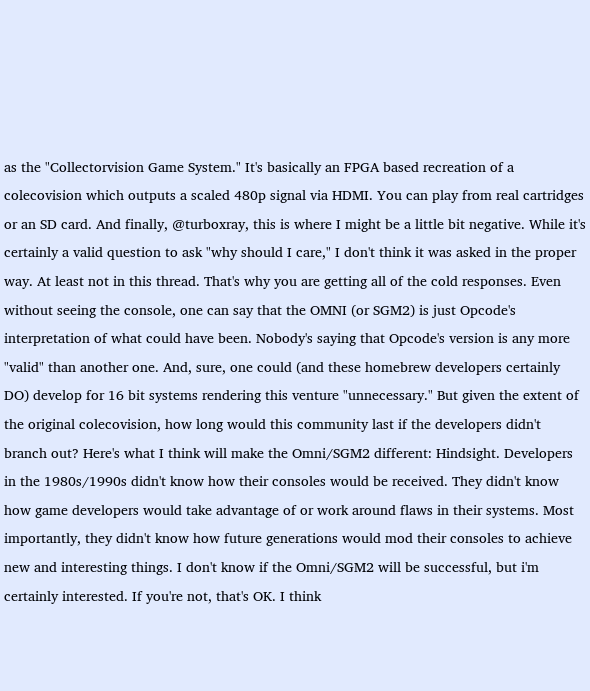as the "Collectorvision Game System." It's basically an FPGA based recreation of a colecovision which outputs a scaled 480p signal via HDMI. You can play from real cartridges or an SD card. And finally, @turboxray, this is where I might be a little bit negative. While it's certainly a valid question to ask "why should I care," I don't think it was asked in the proper way. At least not in this thread. That's why you are getting all of the cold responses. Even without seeing the console, one can say that the OMNI (or SGM2) is just Opcode's interpretation of what could have been. Nobody's saying that Opcode's version is any more "valid" than another one. And, sure, one could (and these homebrew developers certainly DO) develop for 16 bit systems rendering this venture "unnecessary." But given the extent of the original colecovision, how long would this community last if the developers didn't branch out? Here's what I think will make the Omni/SGM2 different: Hindsight. Developers in the 1980s/1990s didn't know how their consoles would be received. They didn't know how game developers would take advantage of or work around flaws in their systems. Most importantly, they didn't know how future generations would mod their consoles to achieve new and interesting things. I don't know if the Omni/SGM2 will be successful, but i'm certainly interested. If you're not, that's OK. I think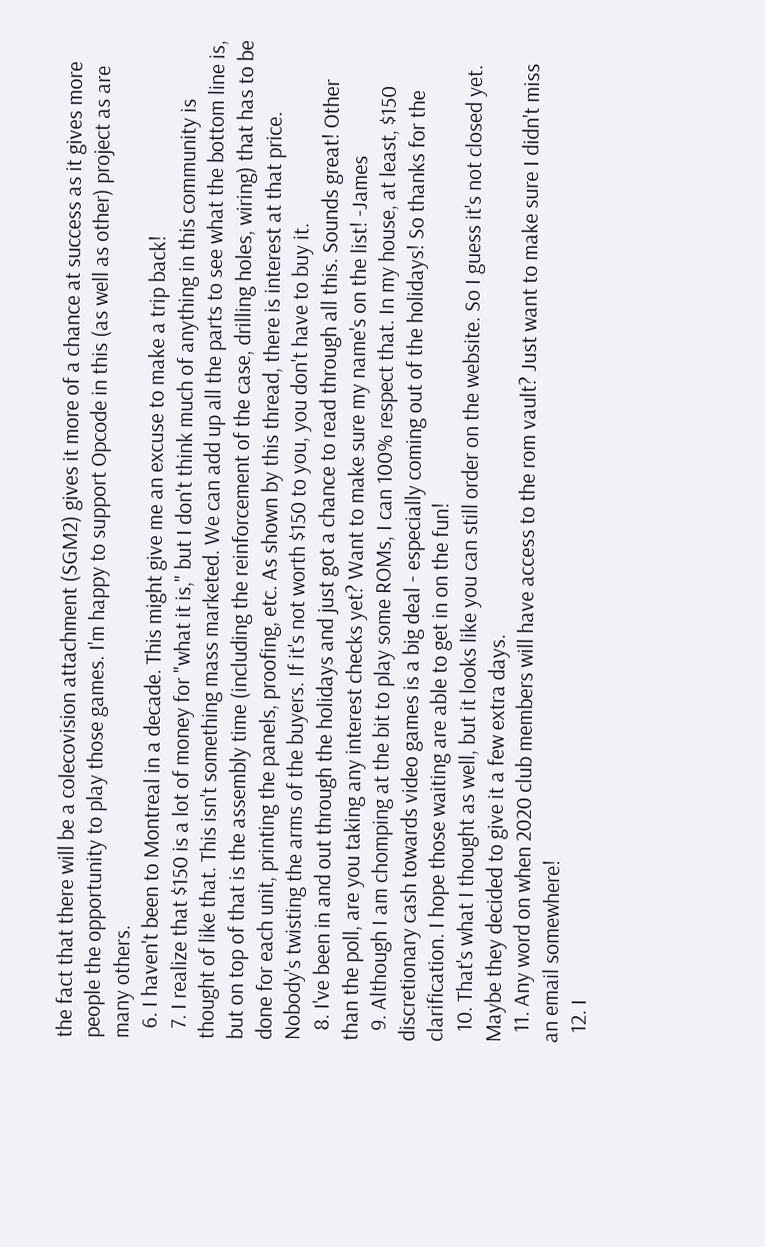the fact that there will be a colecovision attachment (SGM2) gives it more of a chance at success as it gives more people the opportunity to play those games. I'm happy to support Opcode in this (as well as other) project as are many others.
  6. I haven't been to Montreal in a decade. This might give me an excuse to make a trip back!
  7. I realize that $150 is a lot of money for "what it is," but I don't think much of anything in this community is thought of like that. This isn't something mass marketed. We can add up all the parts to see what the bottom line is, but on top of that is the assembly time (including the reinforcement of the case, drilling holes, wiring) that has to be done for each unit, printing the panels, proofing, etc. As shown by this thread, there is interest at that price. Nobody's twisting the arms of the buyers. If it's not worth $150 to you, you don't have to buy it.
  8. I've been in and out through the holidays and just got a chance to read through all this. Sounds great! Other than the poll, are you taking any interest checks yet? Want to make sure my name's on the list! -James
  9. Although I am chomping at the bit to play some ROMs, I can 100% respect that. In my house, at least, $150 discretionary cash towards video games is a big deal - especially coming out of the holidays! So thanks for the clarification. I hope those waiting are able to get in on the fun!
  10. That's what I thought as well, but it looks like you can still order on the website. So I guess it's not closed yet. Maybe they decided to give it a few extra days.
  11. Any word on when 2020 club members will have access to the rom vault? Just want to make sure I didn't miss an email somewhere!
  12. I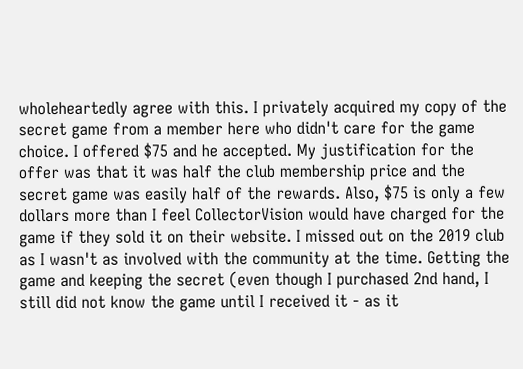wholeheartedly agree with this. I privately acquired my copy of the secret game from a member here who didn't care for the game choice. I offered $75 and he accepted. My justification for the offer was that it was half the club membership price and the secret game was easily half of the rewards. Also, $75 is only a few dollars more than I feel CollectorVision would have charged for the game if they sold it on their website. I missed out on the 2019 club as I wasn't as involved with the community at the time. Getting the game and keeping the secret (even though I purchased 2nd hand, I still did not know the game until I received it - as it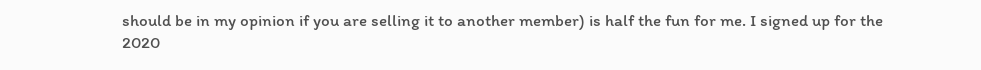should be in my opinion if you are selling it to another member) is half the fun for me. I signed up for the 2020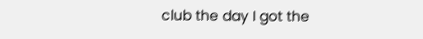club the day I got the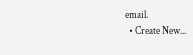email.
  • Create New...